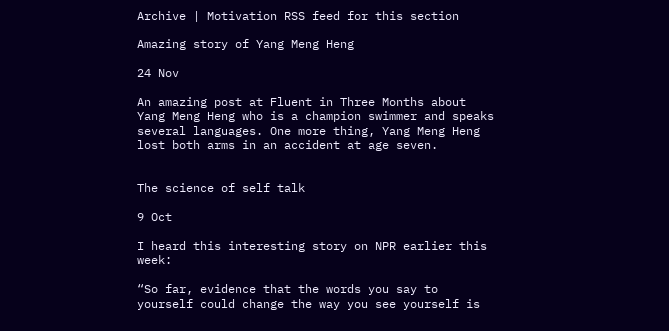Archive | Motivation RSS feed for this section

Amazing story of Yang Meng Heng

24 Nov

An amazing post at Fluent in Three Months about Yang Meng Heng who is a champion swimmer and speaks several languages. One more thing, Yang Meng Heng lost both arms in an accident at age seven.


The science of self talk

9 Oct

I heard this interesting story on NPR earlier this week:

“So far, evidence that the words you say to yourself could change the way you see yourself is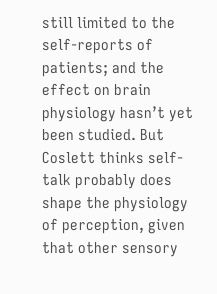still limited to the self-reports of patients; and the effect on brain physiology hasn’t yet been studied. But Coslett thinks self-talk probably does shape the physiology of perception, given that other sensory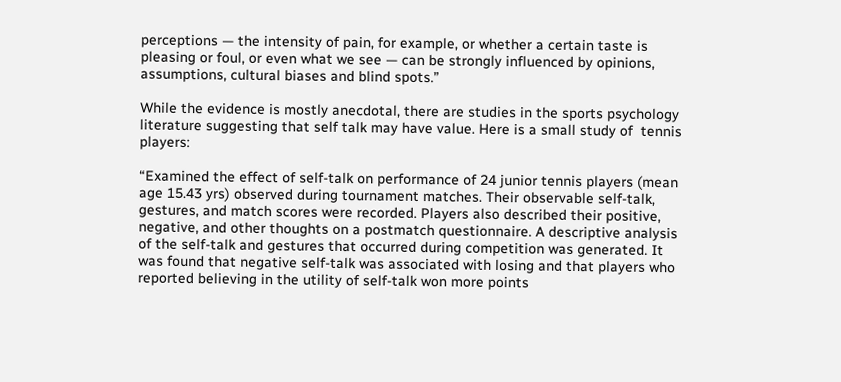perceptions — the intensity of pain, for example, or whether a certain taste is pleasing or foul, or even what we see — can be strongly influenced by opinions, assumptions, cultural biases and blind spots.”

While the evidence is mostly anecdotal, there are studies in the sports psychology  literature suggesting that self talk may have value. Here is a small study of  tennis players:

“Examined the effect of self-talk on performance of 24 junior tennis players (mean age 15.43 yrs) observed during tournament matches. Their observable self-talk, gestures, and match scores were recorded. Players also described their positive, negative, and other thoughts on a postmatch questionnaire. A descriptive analysis of the self-talk and gestures that occurred during competition was generated. It was found that negative self-talk was associated with losing and that players who reported believing in the utility of self-talk won more points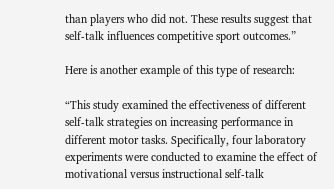than players who did not. These results suggest that self-talk influences competitive sport outcomes.”

Here is another example of this type of research:

“This study examined the effectiveness of different self-talk strategies on increasing performance in different motor tasks. Specifically, four laboratory experiments were conducted to examine the effect of motivational versus instructional self-talk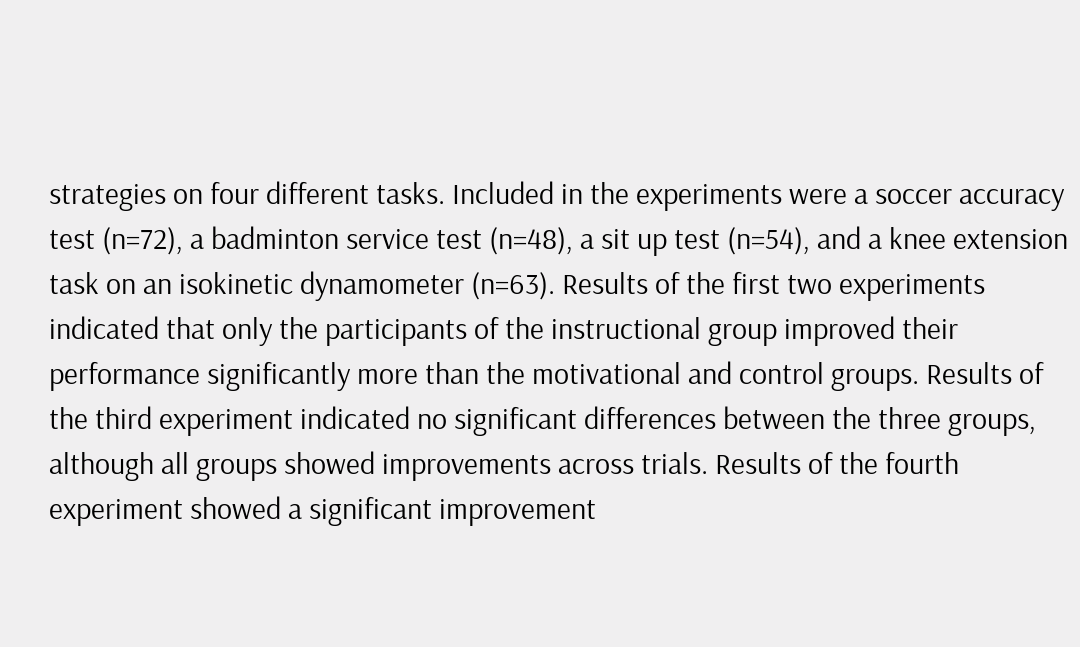strategies on four different tasks. Included in the experiments were a soccer accuracy test (n=72), a badminton service test (n=48), a sit up test (n=54), and a knee extension task on an isokinetic dynamometer (n=63). Results of the first two experiments indicated that only the participants of the instructional group improved their performance significantly more than the motivational and control groups. Results of the third experiment indicated no significant differences between the three groups, although all groups showed improvements across trials. Results of the fourth experiment showed a significant improvement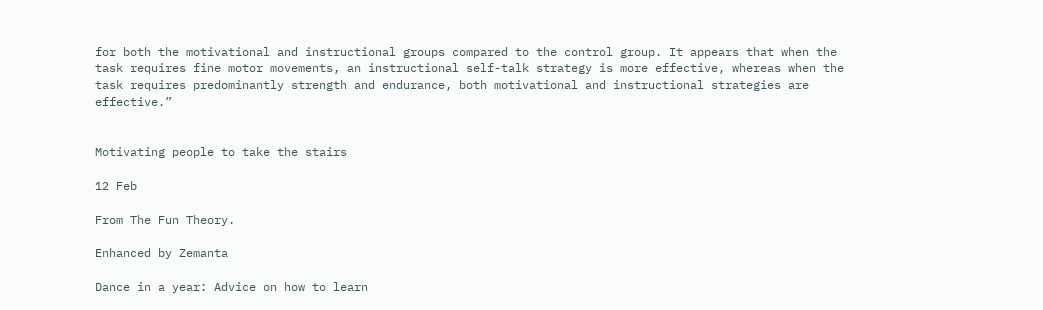for both the motivational and instructional groups compared to the control group. It appears that when the task requires fine motor movements, an instructional self-talk strategy is more effective, whereas when the task requires predominantly strength and endurance, both motivational and instructional strategies are effective.”


Motivating people to take the stairs

12 Feb

From The Fun Theory.

Enhanced by Zemanta

Dance in a year: Advice on how to learn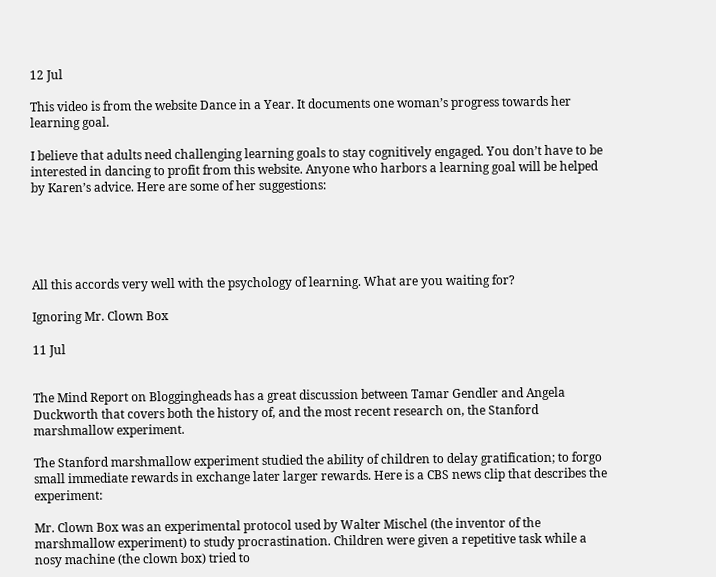12 Jul

This video is from the website Dance in a Year. It documents one woman’s progress towards her learning goal.

I believe that adults need challenging learning goals to stay cognitively engaged. You don’t have to be interested in dancing to profit from this website. Anyone who harbors a learning goal will be helped by Karen’s advice. Here are some of her suggestions:





All this accords very well with the psychology of learning. What are you waiting for?

Ignoring Mr. Clown Box

11 Jul


The Mind Report on Bloggingheads has a great discussion between Tamar Gendler and Angela Duckworth that covers both the history of, and the most recent research on, the Stanford marshmallow experiment.

The Stanford marshmallow experiment studied the ability of children to delay gratification; to forgo small immediate rewards in exchange later larger rewards. Here is a CBS news clip that describes the experiment:

Mr. Clown Box was an experimental protocol used by Walter Mischel (the inventor of the marshmallow experiment) to study procrastination. Children were given a repetitive task while a nosy machine (the clown box) tried to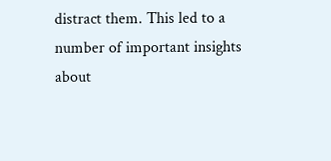distract them. This led to a number of important insights about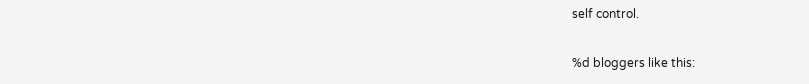self control.

%d bloggers like this: